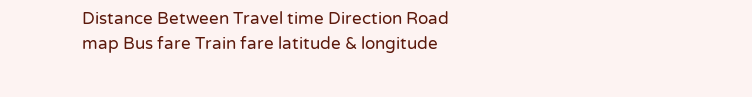Distance Between Travel time Direction Road map Bus fare Train fare latitude & longitude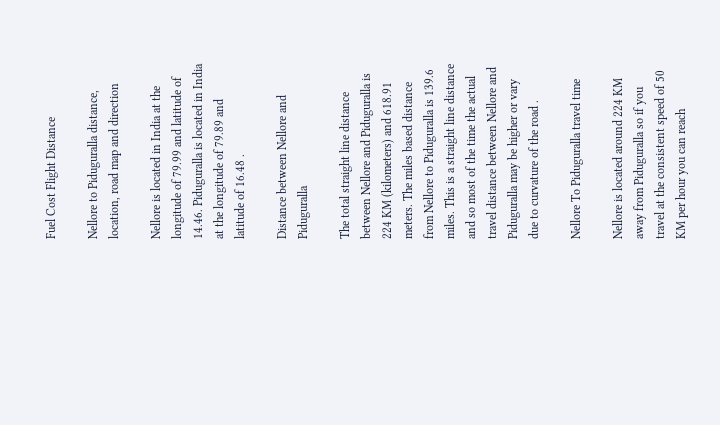Fuel Cost Flight Distance

Nellore to Piduguralla distance, location, road map and direction

Nellore is located in India at the longitude of 79.99 and latitude of 14.46. Piduguralla is located in India at the longitude of 79.89 and latitude of 16.48 .

Distance between Nellore and Piduguralla

The total straight line distance between Nellore and Piduguralla is 224 KM (kilometers) and 618.91 meters. The miles based distance from Nellore to Piduguralla is 139.6 miles. This is a straight line distance and so most of the time the actual travel distance between Nellore and Piduguralla may be higher or vary due to curvature of the road .

Nellore To Piduguralla travel time

Nellore is located around 224 KM away from Piduguralla so if you travel at the consistent speed of 50 KM per hour you can reach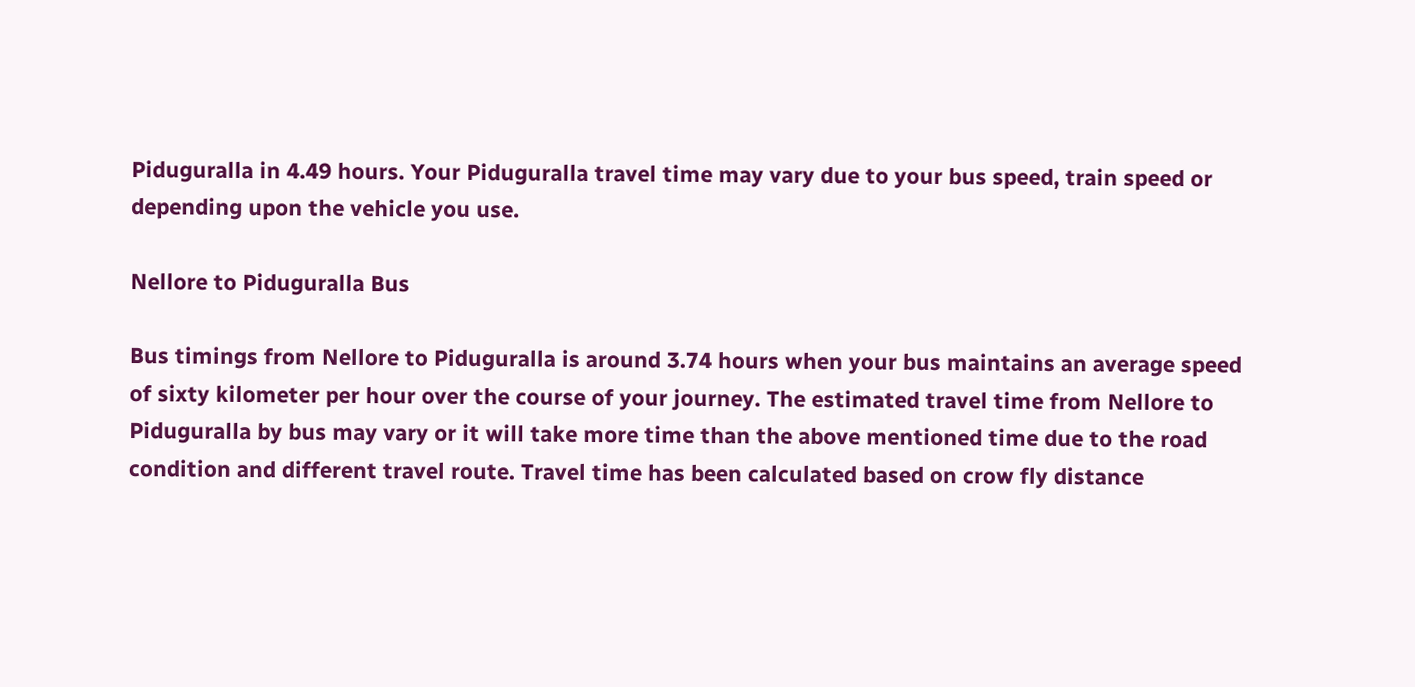Piduguralla in 4.49 hours. Your Piduguralla travel time may vary due to your bus speed, train speed or depending upon the vehicle you use.

Nellore to Piduguralla Bus

Bus timings from Nellore to Piduguralla is around 3.74 hours when your bus maintains an average speed of sixty kilometer per hour over the course of your journey. The estimated travel time from Nellore to Piduguralla by bus may vary or it will take more time than the above mentioned time due to the road condition and different travel route. Travel time has been calculated based on crow fly distance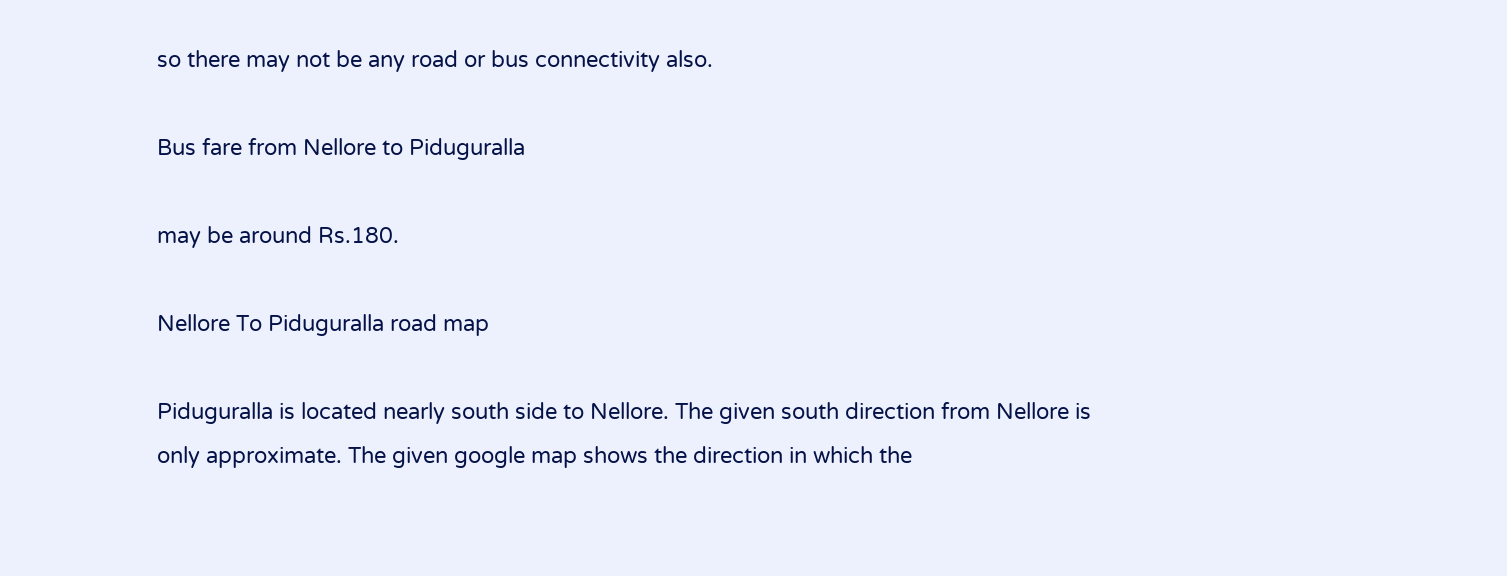so there may not be any road or bus connectivity also.

Bus fare from Nellore to Piduguralla

may be around Rs.180.

Nellore To Piduguralla road map

Piduguralla is located nearly south side to Nellore. The given south direction from Nellore is only approximate. The given google map shows the direction in which the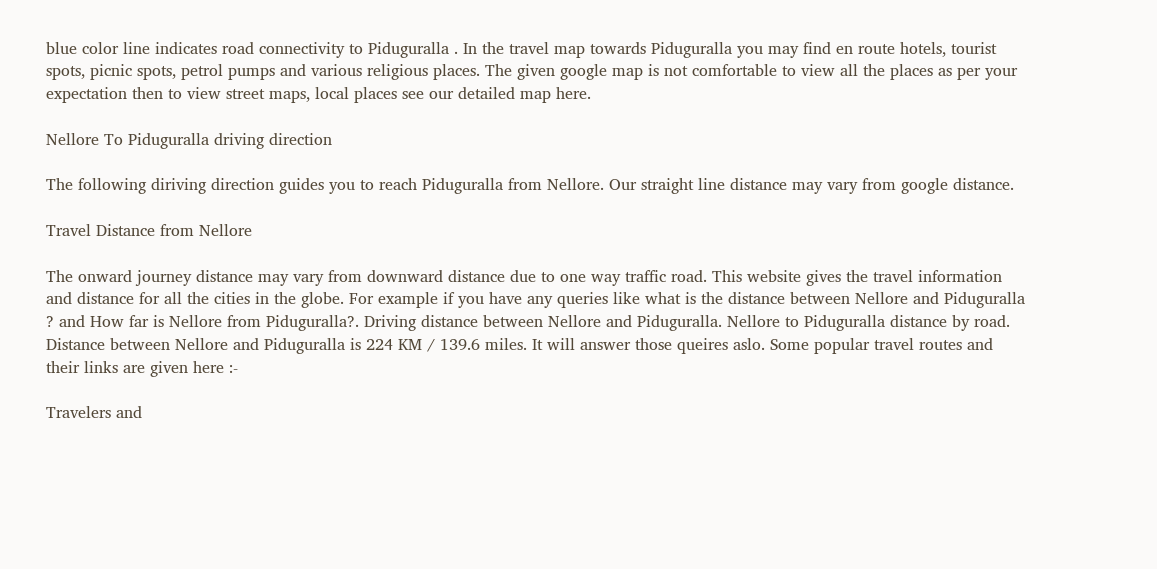blue color line indicates road connectivity to Piduguralla . In the travel map towards Piduguralla you may find en route hotels, tourist spots, picnic spots, petrol pumps and various religious places. The given google map is not comfortable to view all the places as per your expectation then to view street maps, local places see our detailed map here.

Nellore To Piduguralla driving direction

The following diriving direction guides you to reach Piduguralla from Nellore. Our straight line distance may vary from google distance.

Travel Distance from Nellore

The onward journey distance may vary from downward distance due to one way traffic road. This website gives the travel information and distance for all the cities in the globe. For example if you have any queries like what is the distance between Nellore and Piduguralla ? and How far is Nellore from Piduguralla?. Driving distance between Nellore and Piduguralla. Nellore to Piduguralla distance by road. Distance between Nellore and Piduguralla is 224 KM / 139.6 miles. It will answer those queires aslo. Some popular travel routes and their links are given here :-

Travelers and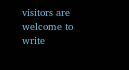visitors are welcome to write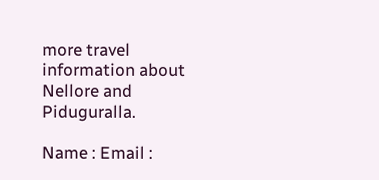more travel information about Nellore and Piduguralla.

Name : Email :